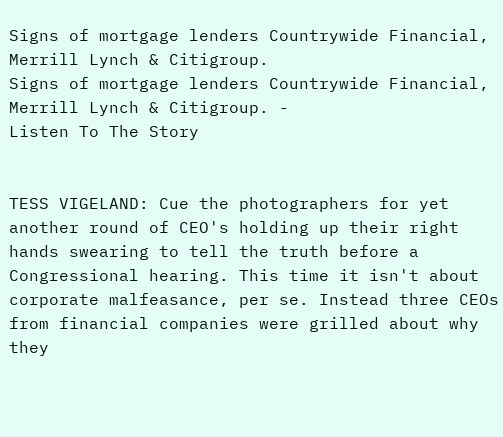Signs of mortgage lenders Countrywide Financial, Merrill Lynch & Citigroup.
Signs of mortgage lenders Countrywide Financial, Merrill Lynch & Citigroup. -
Listen To The Story


TESS VIGELAND: Cue the photographers for yet another round of CEO's holding up their right hands swearing to tell the truth before a Congressional hearing. This time it isn't about corporate malfeasance, per se. Instead three CEOs from financial companies were grilled about why they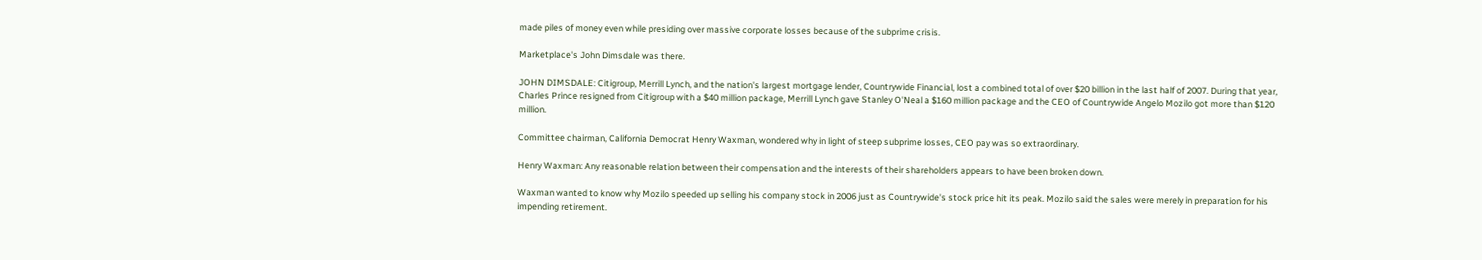made piles of money even while presiding over massive corporate losses because of the subprime crisis.

Marketplace's John Dimsdale was there.

JOHN DIMSDALE: Citigroup, Merrill Lynch, and the nation's largest mortgage lender, Countrywide Financial, lost a combined total of over $20 billion in the last half of 2007. During that year, Charles Prince resigned from Citigroup with a $40 million package, Merrill Lynch gave Stanley O'Neal a $160 million package and the CEO of Countrywide Angelo Mozilo got more than $120 million.

Committee chairman, California Democrat Henry Waxman, wondered why in light of steep subprime losses, CEO pay was so extraordinary.

Henry Waxman: Any reasonable relation between their compensation and the interests of their shareholders appears to have been broken down.

Waxman wanted to know why Mozilo speeded up selling his company stock in 2006 just as Countrywide's stock price hit its peak. Mozilo said the sales were merely in preparation for his impending retirement.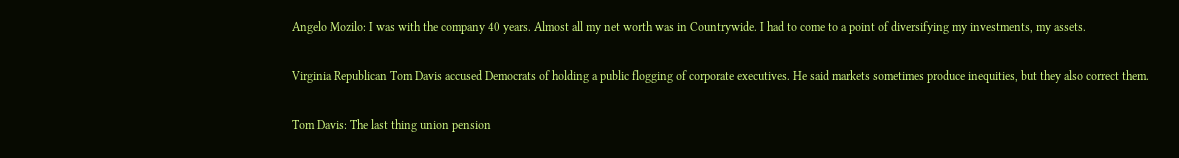Angelo Mozilo: I was with the company 40 years. Almost all my net worth was in Countrywide. I had to come to a point of diversifying my investments, my assets.

Virginia Republican Tom Davis accused Democrats of holding a public flogging of corporate executives. He said markets sometimes produce inequities, but they also correct them.

Tom Davis: The last thing union pension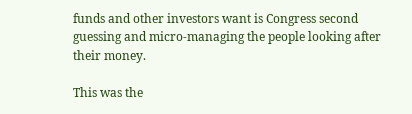funds and other investors want is Congress second guessing and micro-managing the people looking after their money.

This was the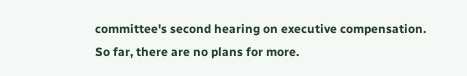committee's second hearing on executive compensation. So far, there are no plans for more.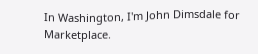In Washington, I'm John Dimsdale for Marketplace.